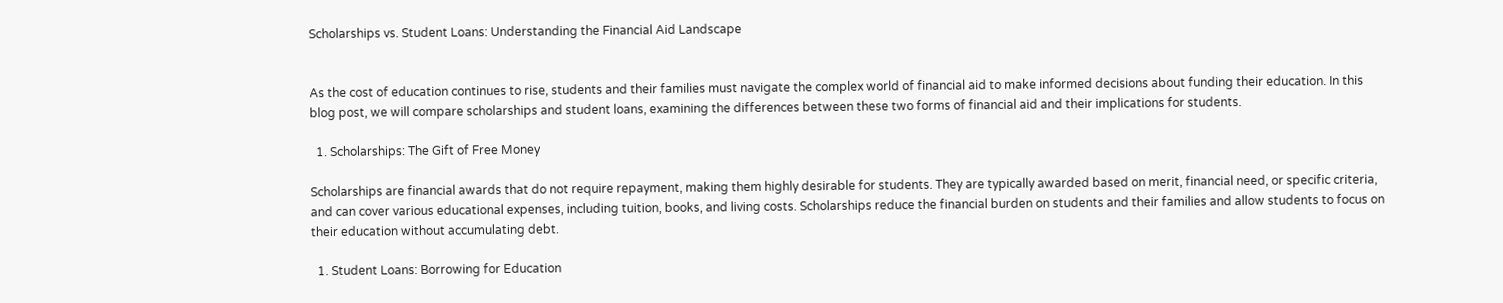Scholarships vs. Student Loans: Understanding the Financial Aid Landscape


As the cost of education continues to rise, students and their families must navigate the complex world of financial aid to make informed decisions about funding their education. In this blog post, we will compare scholarships and student loans, examining the differences between these two forms of financial aid and their implications for students.

  1. Scholarships: The Gift of Free Money

Scholarships are financial awards that do not require repayment, making them highly desirable for students. They are typically awarded based on merit, financial need, or specific criteria, and can cover various educational expenses, including tuition, books, and living costs. Scholarships reduce the financial burden on students and their families and allow students to focus on their education without accumulating debt.

  1. Student Loans: Borrowing for Education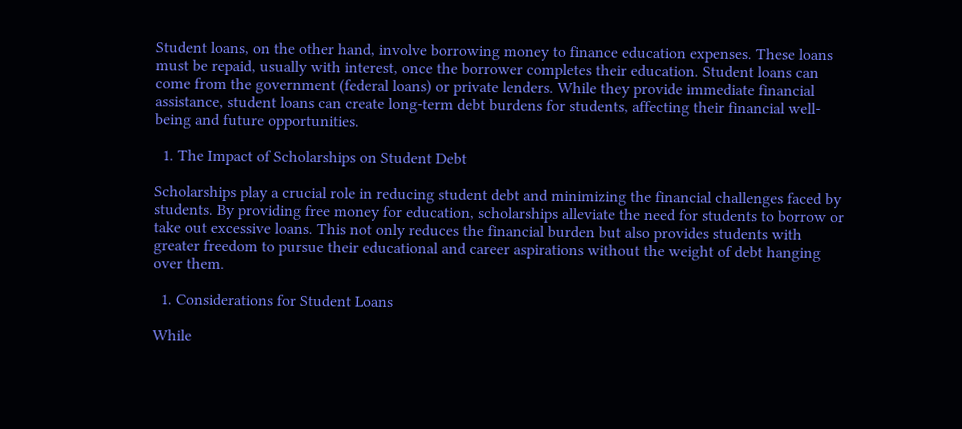Student loans, on the other hand, involve borrowing money to finance education expenses. These loans must be repaid, usually with interest, once the borrower completes their education. Student loans can come from the government (federal loans) or private lenders. While they provide immediate financial assistance, student loans can create long-term debt burdens for students, affecting their financial well-being and future opportunities.

  1. The Impact of Scholarships on Student Debt

Scholarships play a crucial role in reducing student debt and minimizing the financial challenges faced by students. By providing free money for education, scholarships alleviate the need for students to borrow or take out excessive loans. This not only reduces the financial burden but also provides students with greater freedom to pursue their educational and career aspirations without the weight of debt hanging over them.

  1. Considerations for Student Loans

While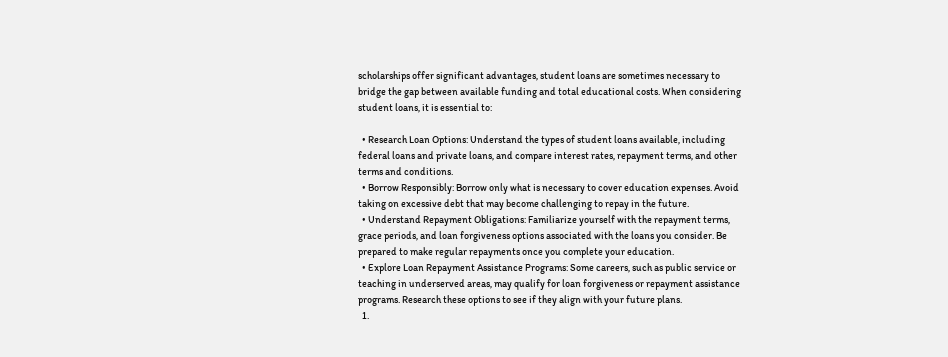scholarships offer significant advantages, student loans are sometimes necessary to bridge the gap between available funding and total educational costs. When considering student loans, it is essential to:

  • Research Loan Options: Understand the types of student loans available, including federal loans and private loans, and compare interest rates, repayment terms, and other terms and conditions.
  • Borrow Responsibly: Borrow only what is necessary to cover education expenses. Avoid taking on excessive debt that may become challenging to repay in the future.
  • Understand Repayment Obligations: Familiarize yourself with the repayment terms, grace periods, and loan forgiveness options associated with the loans you consider. Be prepared to make regular repayments once you complete your education.
  • Explore Loan Repayment Assistance Programs: Some careers, such as public service or teaching in underserved areas, may qualify for loan forgiveness or repayment assistance programs. Research these options to see if they align with your future plans.
  1.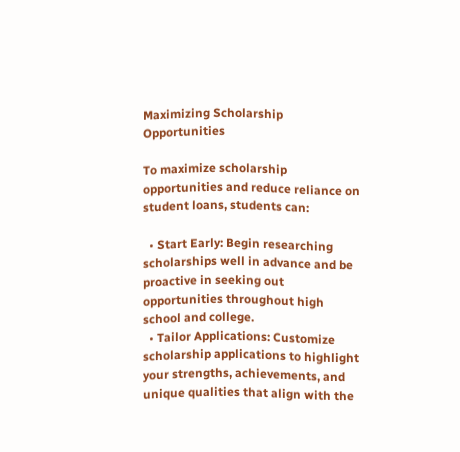Maximizing Scholarship Opportunities

To maximize scholarship opportunities and reduce reliance on student loans, students can:

  • Start Early: Begin researching scholarships well in advance and be proactive in seeking out opportunities throughout high school and college.
  • Tailor Applications: Customize scholarship applications to highlight your strengths, achievements, and unique qualities that align with the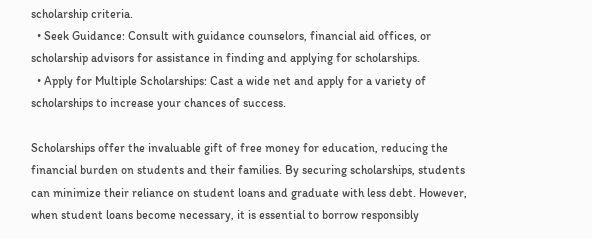scholarship criteria.
  • Seek Guidance: Consult with guidance counselors, financial aid offices, or scholarship advisors for assistance in finding and applying for scholarships.
  • Apply for Multiple Scholarships: Cast a wide net and apply for a variety of scholarships to increase your chances of success.

Scholarships offer the invaluable gift of free money for education, reducing the financial burden on students and their families. By securing scholarships, students can minimize their reliance on student loans and graduate with less debt. However, when student loans become necessary, it is essential to borrow responsibly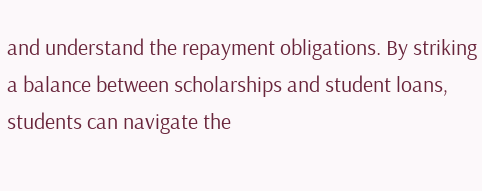and understand the repayment obligations. By striking a balance between scholarships and student loans, students can navigate the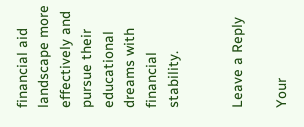financial aid landscape more effectively and pursue their educational dreams with financial stability.


Leave a Reply

Your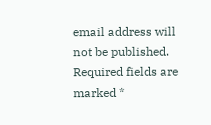email address will not be published. Required fields are marked *